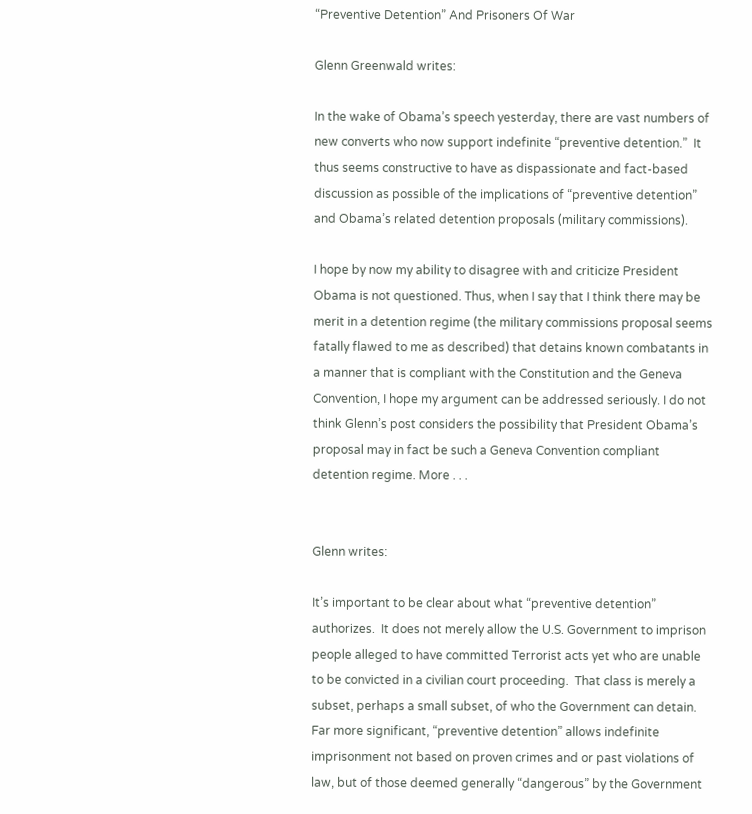“Preventive Detention” And Prisoners Of War

Glenn Greenwald writes:

In the wake of Obama’s speech yesterday, there are vast numbers of new converts who now support indefinite “preventive detention.”  It thus seems constructive to have as dispassionate and fact-based discussion as possible of the implications of “preventive detention” and Obama’s related detention proposals (military commissions).

I hope by now my ability to disagree with and criticize President Obama is not questioned. Thus, when I say that I think there may be merit in a detention regime (the military commissions proposal seems fatally flawed to me as described) that detains known combatants in a manner that is compliant with the Constitution and the Geneva Convention, I hope my argument can be addressed seriously. I do not think Glenn’s post considers the possibility that President Obama’s proposal may in fact be such a Geneva Convention compliant detention regime. More . . .


Glenn writes:

It’s important to be clear about what “preventive detention” authorizes.  It does not merely allow the U.S. Government to imprison people alleged to have committed Terrorist acts yet who are unable to be convicted in a civilian court proceeding.  That class is merely a subset, perhaps a small subset, of who the Government can detain.  Far more significant, “preventive detention” allows indefinite imprisonment not based on proven crimes and or past violations of law, but of those deemed generally “dangerous” by the Government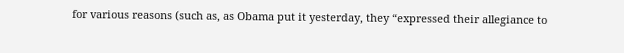for various reasons (such as, as Obama put it yesterday, they “expressed their allegiance to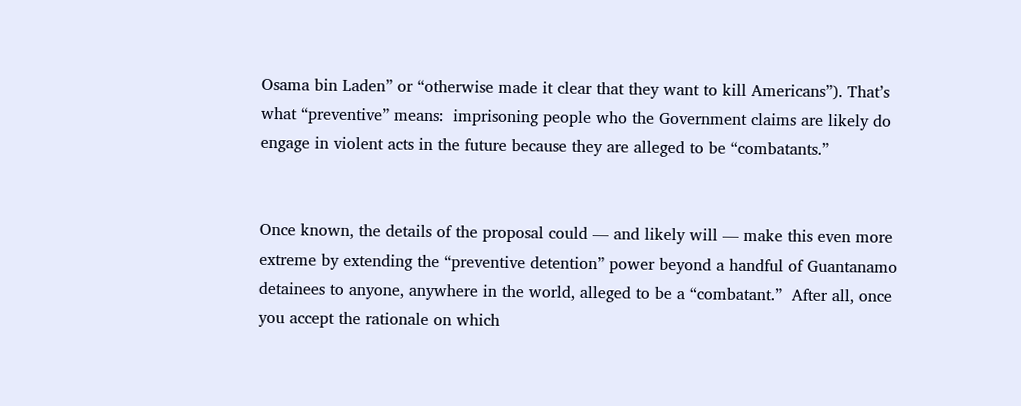Osama bin Laden” or “otherwise made it clear that they want to kill Americans”). That’s what “preventive” means:  imprisoning people who the Government claims are likely do engage in violent acts in the future because they are alleged to be “combatants.”


Once known, the details of the proposal could — and likely will — make this even more extreme by extending the “preventive detention” power beyond a handful of Guantanamo detainees to anyone, anywhere in the world, alleged to be a “combatant.”  After all, once you accept the rationale on which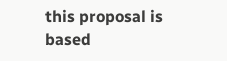this proposal is based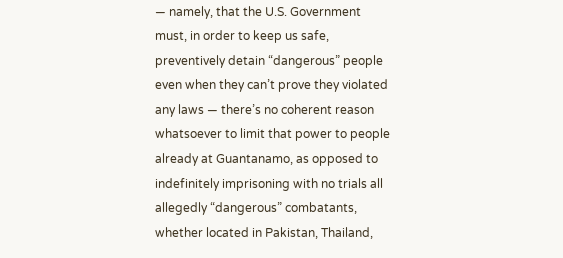— namely, that the U.S. Government must, in order to keep us safe, preventively detain “dangerous” people even when they can’t prove they violated any laws — there’s no coherent reason whatsoever to limit that power to people already at Guantanamo, as opposed to indefinitely imprisoning with no trials all allegedly “dangerous” combatants, whether located in Pakistan, Thailand,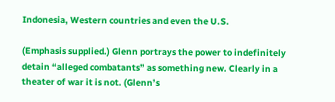Indonesia, Western countries and even the U.S.

(Emphasis supplied.) Glenn portrays the power to indefinitely detain “alleged combatants” as something new. Clearly in a theater of war it is not. (Glenn’s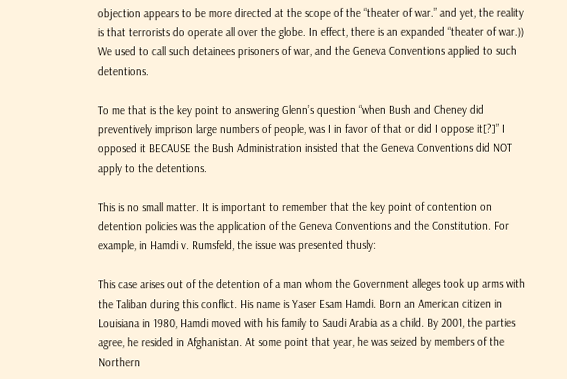objection appears to be more directed at the scope of the “theater of war.” and yet, the reality is that terrorists do operate all over the globe. In effect, there is an expanded “theater of war.)) We used to call such detainees prisoners of war, and the Geneva Conventions applied to such detentions.

To me that is the key point to answering Glenn’s question “when Bush and Cheney did preventively imprison large numbers of people, was I in favor of that or did I oppose it[?]” I opposed it BECAUSE the Bush Administration insisted that the Geneva Conventions did NOT apply to the detentions.

This is no small matter. It is important to remember that the key point of contention on detention policies was the application of the Geneva Conventions and the Constitution. For example, in Hamdi v. Rumsfeld, the issue was presented thusly:

This case arises out of the detention of a man whom the Government alleges took up arms with the Taliban during this conflict. His name is Yaser Esam Hamdi. Born an American citizen in Louisiana in 1980, Hamdi moved with his family to Saudi Arabia as a child. By 2001, the parties agree, he resided in Afghanistan. At some point that year, he was seized by members of the Northern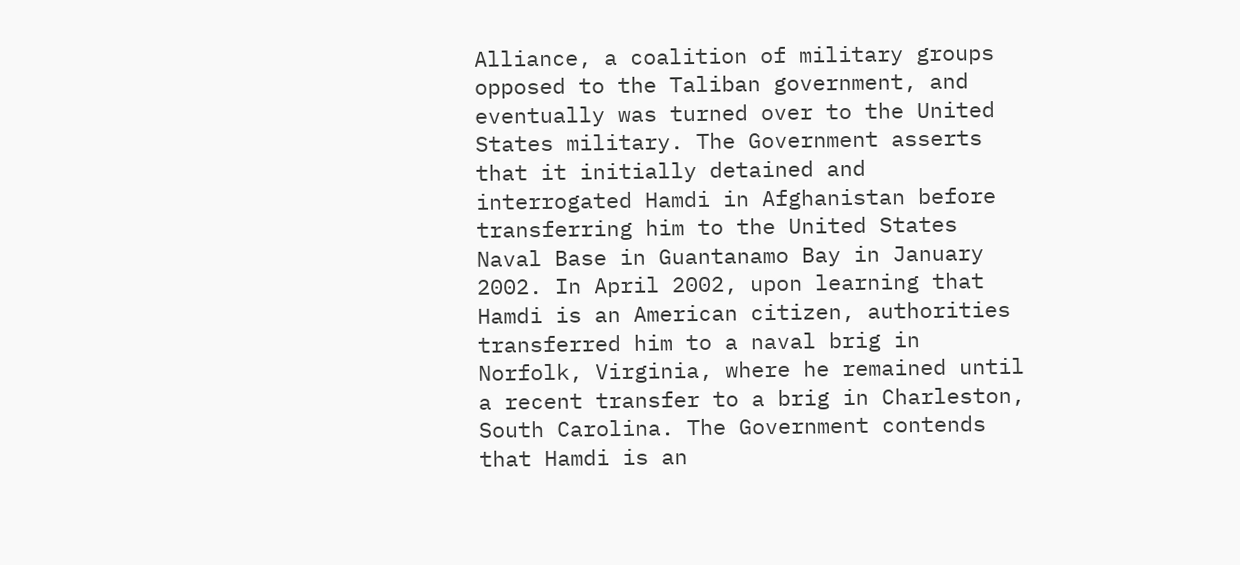Alliance, a coalition of military groups opposed to the Taliban government, and eventually was turned over to the United States military. The Government asserts that it initially detained and interrogated Hamdi in Afghanistan before transferring him to the United States Naval Base in Guantanamo Bay in January 2002. In April 2002, upon learning that Hamdi is an American citizen, authorities transferred him to a naval brig in Norfolk, Virginia, where he remained until a recent transfer to a brig in Charleston, South Carolina. The Government contends that Hamdi is an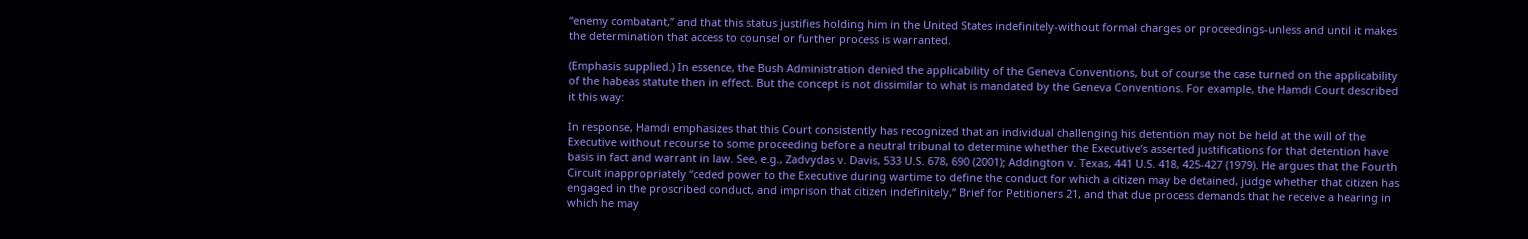“enemy combatant,” and that this status justifies holding him in the United States indefinitely-without formal charges or proceedings-unless and until it makes the determination that access to counsel or further process is warranted.

(Emphasis supplied.) In essence, the Bush Administration denied the applicability of the Geneva Conventions, but of course the case turned on the applicability of the habeas statute then in effect. But the concept is not dissimilar to what is mandated by the Geneva Conventions. For example, the Hamdi Court described it this way:

In response, Hamdi emphasizes that this Court consistently has recognized that an individual challenging his detention may not be held at the will of the Executive without recourse to some proceeding before a neutral tribunal to determine whether the Executive’s asserted justifications for that detention have basis in fact and warrant in law. See, e.g., Zadvydas v. Davis, 533 U.S. 678, 690 (2001); Addington v. Texas, 441 U.S. 418, 425-427 (1979). He argues that the Fourth Circuit inappropriately “ceded power to the Executive during wartime to define the conduct for which a citizen may be detained, judge whether that citizen has engaged in the proscribed conduct, and imprison that citizen indefinitely,” Brief for Petitioners 21, and that due process demands that he receive a hearing in which he may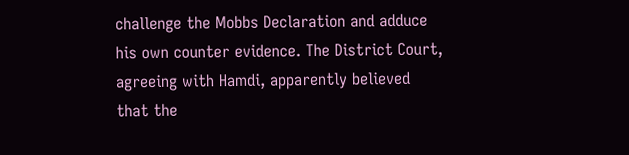challenge the Mobbs Declaration and adduce his own counter evidence. The District Court, agreeing with Hamdi, apparently believed that the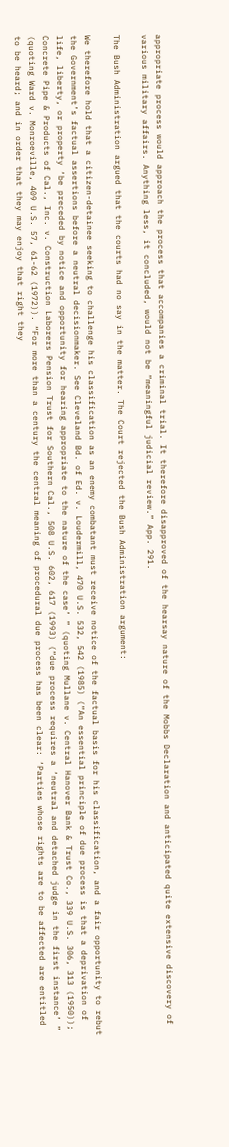appropriate process would approach the process that accompanies a criminal trial. It therefore disapproved of the hearsay nature of the Mobbs Declaration and anticipated quite extensive discovery of various military affairs. Anything less, it concluded, would not be “meaningful judicial review.” App. 291.

The Bush Administration argued that the courts had no say in the matter. The Court rejected the Bush Administration argument:

We therefore hold that a citizen-detainee seeking to challenge his classification as an enemy combatant must receive notice of the factual basis for his classification, and a fair opportunity to rebut the Government’s factual assertions before a neutral decisionmaker. See Cleveland Bd. of Ed. v. Loudermill, 470 U.S. 532, 542 (1985) (“An essential principle of due process is that a deprivation of life, liberty, or property ‘be preceded by notice and opportunity for hearing appropriate to the nature of the case’ ” (quoting Mullane v. Central Hanover Bank & Trust Co., 339 U.S. 306, 313 (1950)); Concrete Pipe & Products of Cal., Inc. v. Construction Laborers Pension Trust for Southern Cal., 508 U.S. 602, 617 (1993) (“due process requires a ‘neutral and detached judge in the first instance’ ” (quoting Ward v. Monroeville, 409 U.S. 57, 61-62 (1972)). “For more than a century the central meaning of procedural due process has been clear: ‘Parties whose rights are to be affected are entitled to be heard; and in order that they may enjoy that right they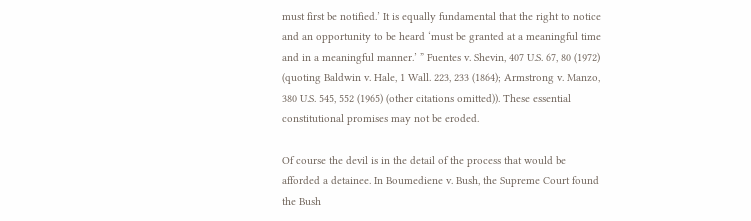must first be notified.’ It is equally fundamental that the right to notice and an opportunity to be heard ‘must be granted at a meaningful time and in a meaningful manner.’ ” Fuentes v. Shevin, 407 U.S. 67, 80 (1972) (quoting Baldwin v. Hale, 1 Wall. 223, 233 (1864); Armstrong v. Manzo, 380 U.S. 545, 552 (1965) (other citations omitted)). These essential constitutional promises may not be eroded.

Of course the devil is in the detail of the process that would be afforded a detainee. In Boumediene v. Bush, the Supreme Court found the Bush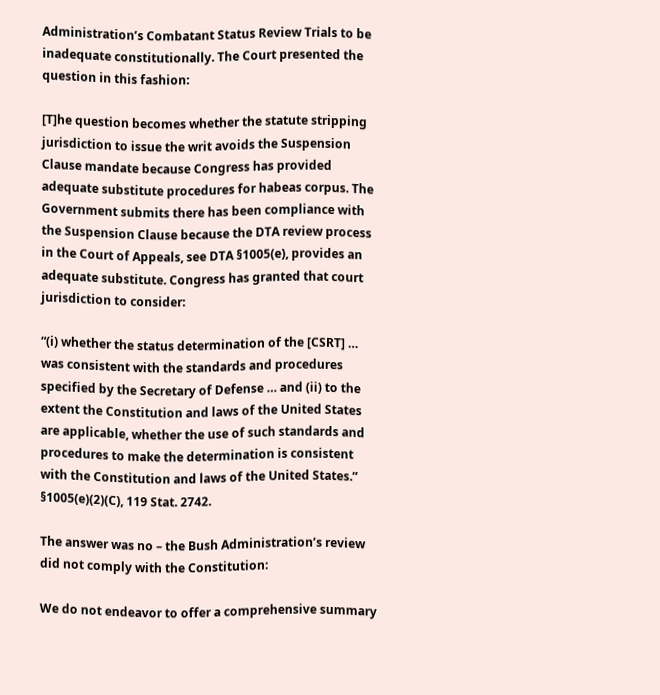Administration’s Combatant Status Review Trials to be inadequate constitutionally. The Court presented the question in this fashion:

[T]he question becomes whether the statute stripping jurisdiction to issue the writ avoids the Suspension Clause mandate because Congress has provided adequate substitute procedures for habeas corpus. The Government submits there has been compliance with the Suspension Clause because the DTA review process in the Court of Appeals, see DTA §1005(e), provides an adequate substitute. Congress has granted that court jurisdiction to consider:

“(i) whether the status determination of the [CSRT] … was consistent with the standards and procedures specified by the Secretary of Defense … and (ii) to the extent the Constitution and laws of the United States are applicable, whether the use of such standards and procedures to make the determination is consistent with the Constitution and laws of the United States.” §1005(e)(2)(C), 119 Stat. 2742.

The answer was no – the Bush Administration’s review did not comply with the Constitution:

We do not endeavor to offer a comprehensive summary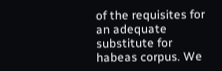of the requisites for an adequate substitute for habeas corpus. We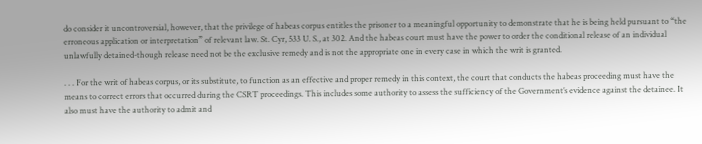do consider it uncontroversial, however, that the privilege of habeas corpus entitles the prisoner to a meaningful opportunity to demonstrate that he is being held pursuant to “the erroneous application or interpretation” of relevant law. St. Cyr, 533 U. S., at 302. And the habeas court must have the power to order the conditional release of an individual unlawfully detained-though release need not be the exclusive remedy and is not the appropriate one in every case in which the writ is granted.

. . . For the writ of habeas corpus, or its substitute, to function as an effective and proper remedy in this context, the court that conducts the habeas proceeding must have the means to correct errors that occurred during the CSRT proceedings. This includes some authority to assess the sufficiency of the Government’s evidence against the detainee. It also must have the authority to admit and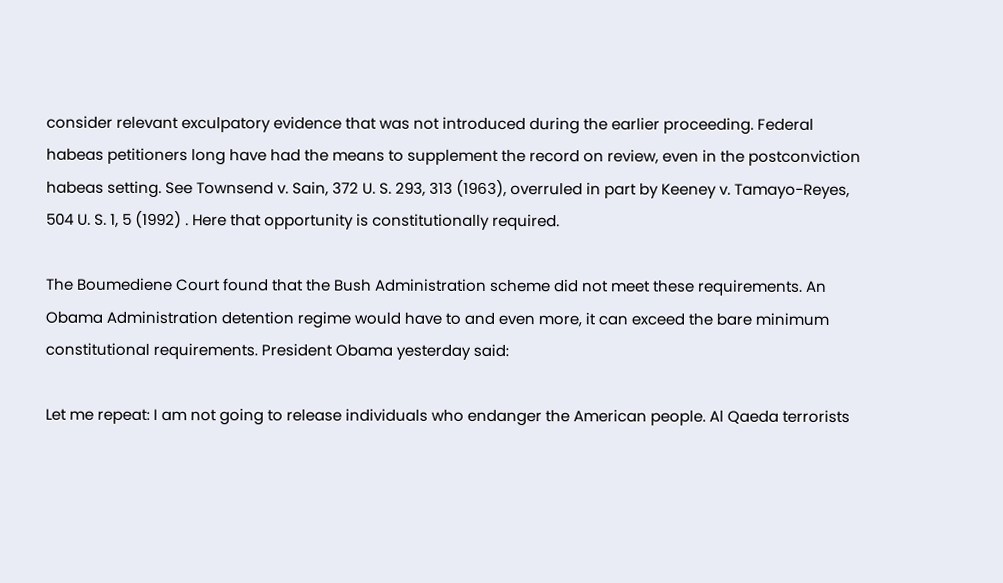consider relevant exculpatory evidence that was not introduced during the earlier proceeding. Federal habeas petitioners long have had the means to supplement the record on review, even in the postconviction habeas setting. See Townsend v. Sain, 372 U. S. 293, 313 (1963), overruled in part by Keeney v. Tamayo-Reyes, 504 U. S. 1, 5 (1992) . Here that opportunity is constitutionally required.

The Boumediene Court found that the Bush Administration scheme did not meet these requirements. An Obama Administration detention regime would have to and even more, it can exceed the bare minimum constitutional requirements. President Obama yesterday said:

Let me repeat: I am not going to release individuals who endanger the American people. Al Qaeda terrorists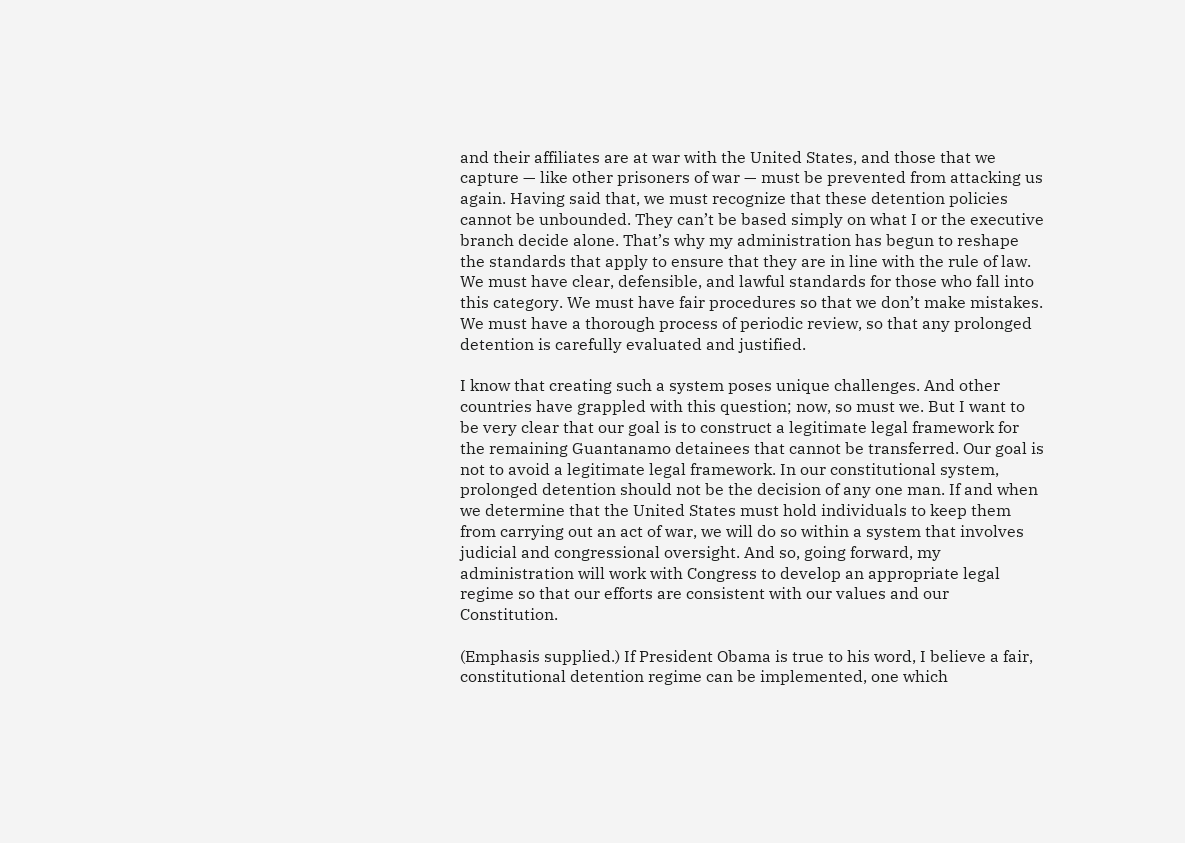and their affiliates are at war with the United States, and those that we capture — like other prisoners of war — must be prevented from attacking us again. Having said that, we must recognize that these detention policies cannot be unbounded. They can’t be based simply on what I or the executive branch decide alone. That’s why my administration has begun to reshape the standards that apply to ensure that they are in line with the rule of law. We must have clear, defensible, and lawful standards for those who fall into this category. We must have fair procedures so that we don’t make mistakes. We must have a thorough process of periodic review, so that any prolonged detention is carefully evaluated and justified.

I know that creating such a system poses unique challenges. And other countries have grappled with this question; now, so must we. But I want to be very clear that our goal is to construct a legitimate legal framework for the remaining Guantanamo detainees that cannot be transferred. Our goal is not to avoid a legitimate legal framework. In our constitutional system, prolonged detention should not be the decision of any one man. If and when we determine that the United States must hold individuals to keep them from carrying out an act of war, we will do so within a system that involves judicial and congressional oversight. And so, going forward, my administration will work with Congress to develop an appropriate legal regime so that our efforts are consistent with our values and our Constitution.

(Emphasis supplied.) If President Obama is true to his word, I believe a fair, constitutional detention regime can be implemented, one which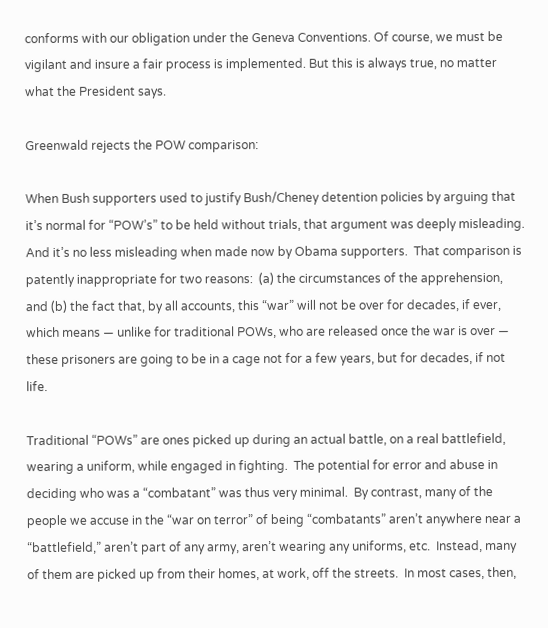conforms with our obligation under the Geneva Conventions. Of course, we must be vigilant and insure a fair process is implemented. But this is always true, no matter what the President says.

Greenwald rejects the POW comparison:

When Bush supporters used to justify Bush/Cheney detention policies by arguing that it’s normal for “POW’s” to be held without trials, that argument was deeply misleading.  And it’s no less misleading when made now by Obama supporters.  That comparison is patently inappropriate for two reasons:  (a) the circumstances of the apprehension, and (b) the fact that, by all accounts, this “war” will not be over for decades, if ever, which means — unlike for traditional POWs, who are released once the war is over — these prisoners are going to be in a cage not for a few years, but for decades, if not life.

Traditional “POWs” are ones picked up during an actual battle, on a real battlefield, wearing a uniform, while engaged in fighting.  The potential for error and abuse in deciding who was a “combatant” was thus very minimal.  By contrast, many of the people we accuse in the “war on terror” of being “combatants” aren’t anywhere near a “battlefield,” aren’t part of any army, aren’t wearing any uniforms, etc.  Instead, many of them are picked up from their homes, at work, off the streets.  In most cases, then,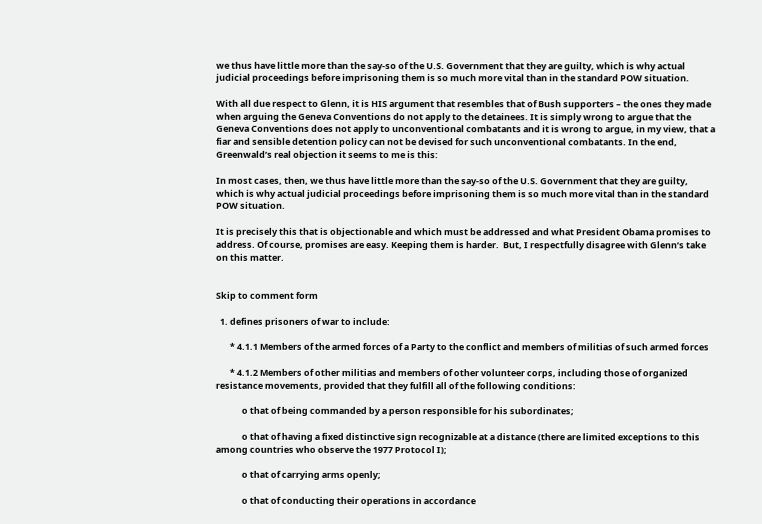we thus have little more than the say-so of the U.S. Government that they are guilty, which is why actual judicial proceedings before imprisoning them is so much more vital than in the standard POW situation.

With all due respect to Glenn, it is HIS argument that resembles that of Bush supporters – the ones they made when arguing the Geneva Conventions do not apply to the detainees. It is simply wrong to argue that the Geneva Conventions does not apply to unconventional combatants and it is wrong to argue, in my view, that a fiar and sensible detention policy can not be devised for such unconventional combatants. In the end, Greenwald’s real objection it seems to me is this:

In most cases, then, we thus have little more than the say-so of the U.S. Government that they are guilty, which is why actual judicial proceedings before imprisoning them is so much more vital than in the standard POW situation.

It is precisely this that is objectionable and which must be addressed and what President Obama promises to address. Of course, promises are easy. Keeping them is harder.  But, I respectfully disagree with Glenn’s take on this matter.


Skip to comment form

  1. defines prisoners of war to include:

       * 4.1.1 Members of the armed forces of a Party to the conflict and members of militias of such armed forces

       * 4.1.2 Members of other militias and members of other volunteer corps, including those of organized resistance movements, provided that they fulfill all of the following conditions:

             o that of being commanded by a person responsible for his subordinates;

             o that of having a fixed distinctive sign recognizable at a distance (there are limited exceptions to this among countries who observe the 1977 Protocol I);

             o that of carrying arms openly;

             o that of conducting their operations in accordance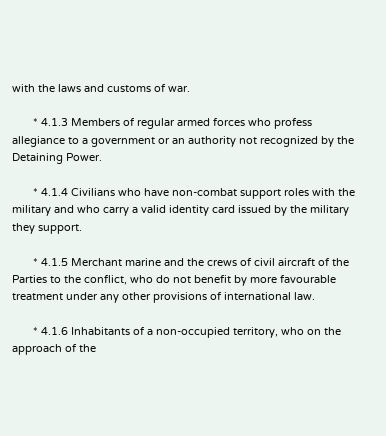with the laws and customs of war.

       * 4.1.3 Members of regular armed forces who profess allegiance to a government or an authority not recognized by the Detaining Power.

       * 4.1.4 Civilians who have non-combat support roles with the military and who carry a valid identity card issued by the military they support.

       * 4.1.5 Merchant marine and the crews of civil aircraft of the Parties to the conflict, who do not benefit by more favourable treatment under any other provisions of international law.

       * 4.1.6 Inhabitants of a non-occupied territory, who on the approach of the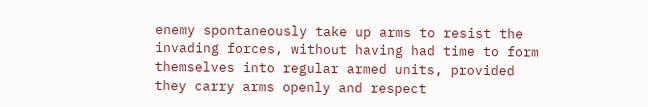enemy spontaneously take up arms to resist the invading forces, without having had time to form themselves into regular armed units, provided they carry arms openly and respect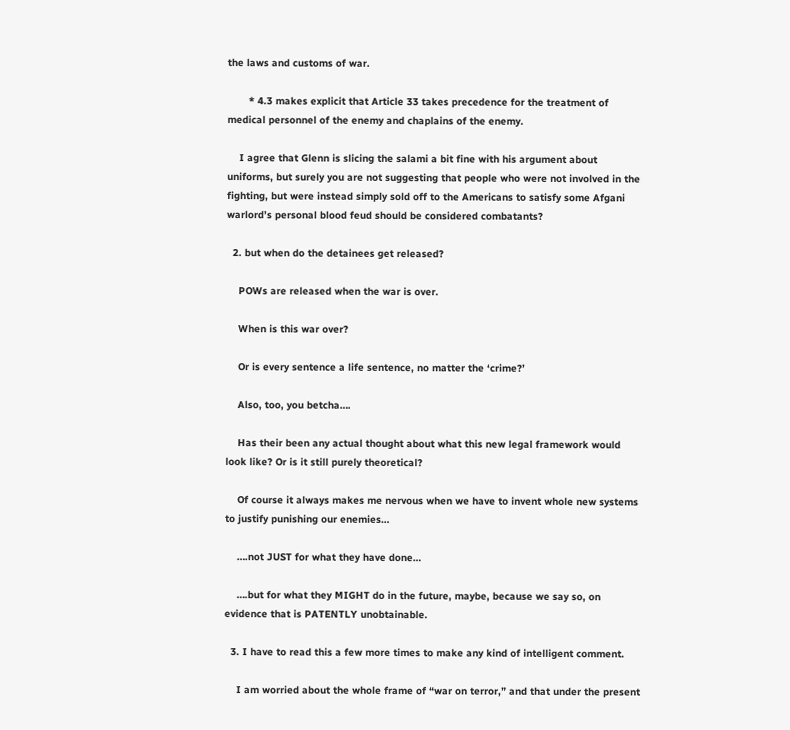the laws and customs of war.

       * 4.3 makes explicit that Article 33 takes precedence for the treatment of medical personnel of the enemy and chaplains of the enemy.

    I agree that Glenn is slicing the salami a bit fine with his argument about uniforms, but surely you are not suggesting that people who were not involved in the fighting, but were instead simply sold off to the Americans to satisfy some Afgani warlord’s personal blood feud should be considered combatants?

  2. but when do the detainees get released?

    POWs are released when the war is over.

    When is this war over?

    Or is every sentence a life sentence, no matter the ‘crime?’

    Also, too, you betcha….

    Has their been any actual thought about what this new legal framework would look like? Or is it still purely theoretical?

    Of course it always makes me nervous when we have to invent whole new systems to justify punishing our enemies…

    ….not JUST for what they have done…

    ….but for what they MIGHT do in the future, maybe, because we say so, on evidence that is PATENTLY unobtainable.

  3. I have to read this a few more times to make any kind of intelligent comment.

    I am worried about the whole frame of “war on terror,” and that under the present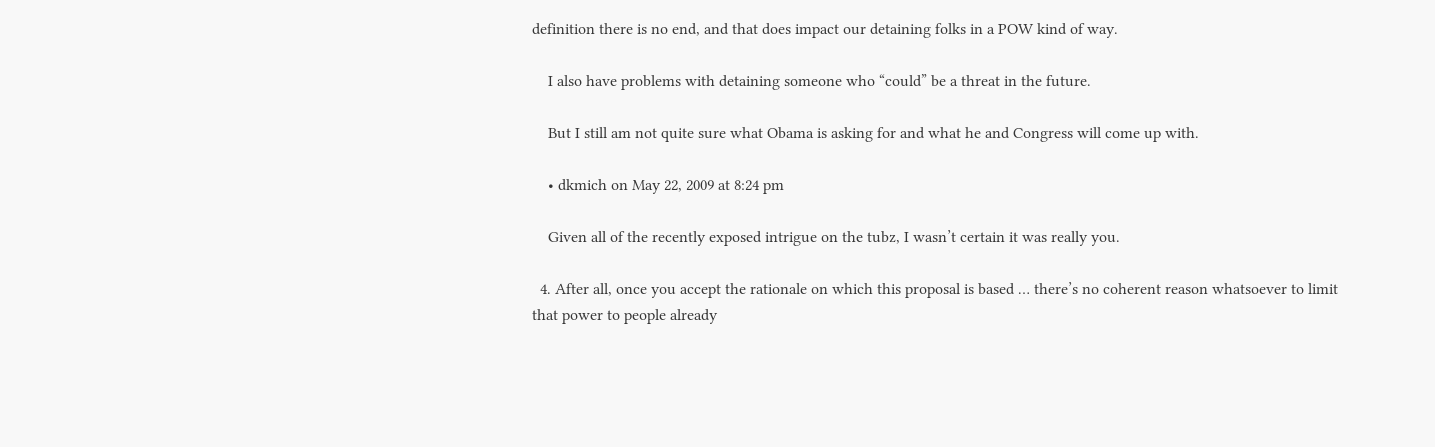definition there is no end, and that does impact our detaining folks in a POW kind of way.

    I also have problems with detaining someone who “could” be a threat in the future.

    But I still am not quite sure what Obama is asking for and what he and Congress will come up with.

    • dkmich on May 22, 2009 at 8:24 pm

    Given all of the recently exposed intrigue on the tubz, I wasn’t certain it was really you.

  4. After all, once you accept the rationale on which this proposal is based … there’s no coherent reason whatsoever to limit that power to people already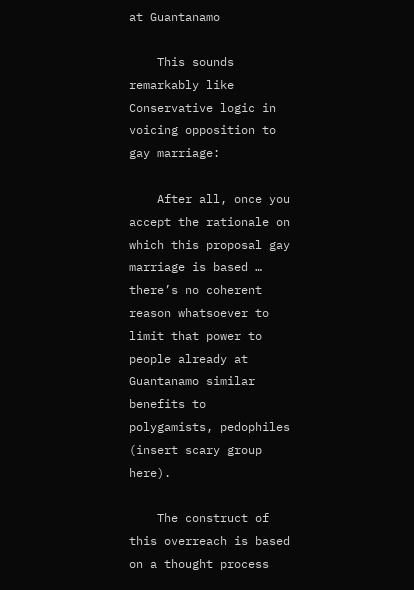at Guantanamo

    This sounds remarkably like Conservative logic in voicing opposition to gay marriage:

    After all, once you accept the rationale on which this proposal gay marriage is based … there’s no coherent reason whatsoever to limit that power to people already at Guantanamo similar benefits to polygamists, pedophiles (insert scary group here).

    The construct of this overreach is based on a thought process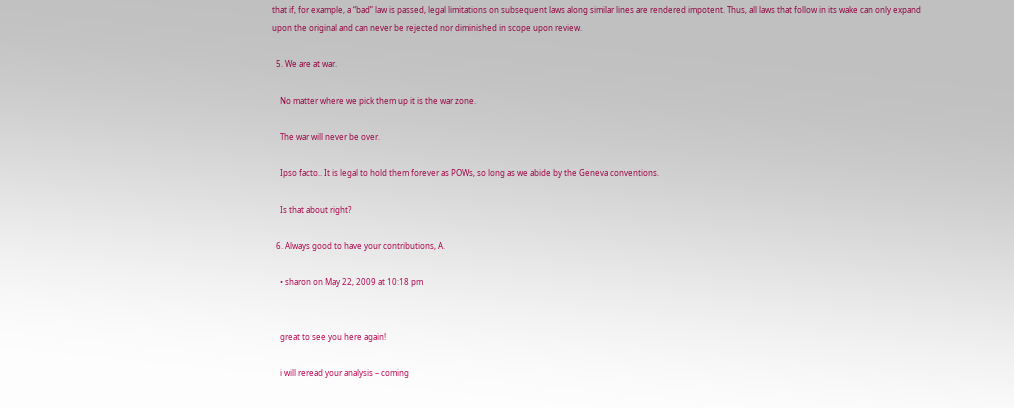that if, for example, a “bad” law is passed, legal limitations on subsequent laws along similar lines are rendered impotent. Thus, all laws that follow in its wake can only expand upon the original and can never be rejected nor diminished in scope upon review.

  5. We are at war.

    No matter where we pick them up it is the war zone.

    The war will never be over.

    Ipso facto.. It is legal to hold them forever as POWs, so long as we abide by the Geneva conventions.

    Is that about right?

  6. Always good to have your contributions, A.

    • sharon on May 22, 2009 at 10:18 pm


    great to see you here again!

    i will reread your analysis – coming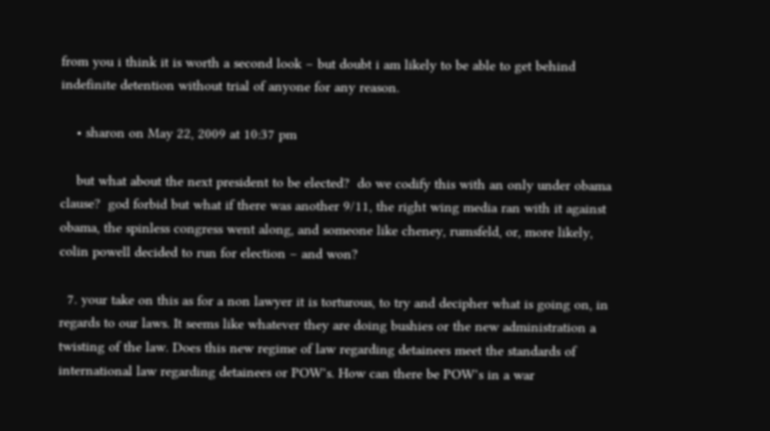from you i think it is worth a second look – but doubt i am likely to be able to get behind indefinite detention without trial of anyone for any reason.

    • sharon on May 22, 2009 at 10:37 pm

    but what about the next president to be elected?  do we codify this with an only under obama clause?  god forbid but what if there was another 9/11, the right wing media ran with it against obama, the spinless congress went along, and someone like cheney, rumsfeld, or, more likely, colin powell decided to run for election – and won?

  7. your take on this as for a non lawyer it is torturous, to try and decipher what is going on, in regards to our laws. It seems like whatever they are doing bushies or the new administration a twisting of the law. Does this new regime of law regarding detainees meet the standards of international law regarding detainees or POW’s. How can there be POW’s in a war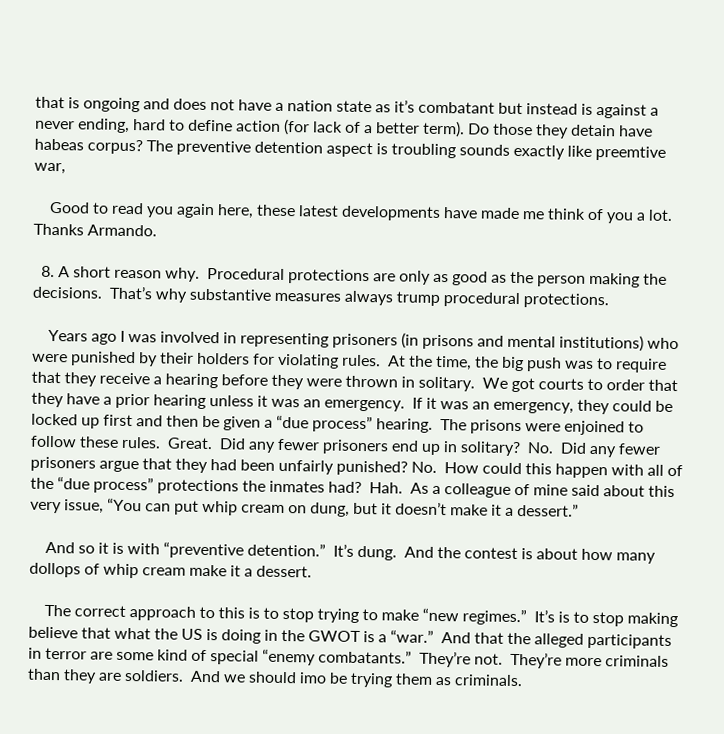that is ongoing and does not have a nation state as it’s combatant but instead is against a never ending, hard to define action (for lack of a better term). Do those they detain have habeas corpus? The preventive detention aspect is troubling sounds exactly like preemtive war,

    Good to read you again here, these latest developments have made me think of you a lot. Thanks Armando.

  8. A short reason why.  Procedural protections are only as good as the person making the decisions.  That’s why substantive measures always trump procedural protections.

    Years ago I was involved in representing prisoners (in prisons and mental institutions) who were punished by their holders for violating rules.  At the time, the big push was to require that they receive a hearing before they were thrown in solitary.  We got courts to order that they have a prior hearing unless it was an emergency.  If it was an emergency, they could be locked up first and then be given a “due process” hearing.  The prisons were enjoined to follow these rules.  Great.  Did any fewer prisoners end up in solitary?  No.  Did any fewer prisoners argue that they had been unfairly punished? No.  How could this happen with all of the “due process” protections the inmates had?  Hah.  As a colleague of mine said about this very issue, “You can put whip cream on dung, but it doesn’t make it a dessert.”

    And so it is with “preventive detention.”  It’s dung.  And the contest is about how many dollops of whip cream make it a dessert.

    The correct approach to this is to stop trying to make “new regimes.”  It’s is to stop making believe that what the US is doing in the GWOT is a “war.”  And that the alleged participants in terror are some kind of special “enemy combatants.”  They’re not.  They’re more criminals than they are soldiers.  And we should imo be trying them as criminals.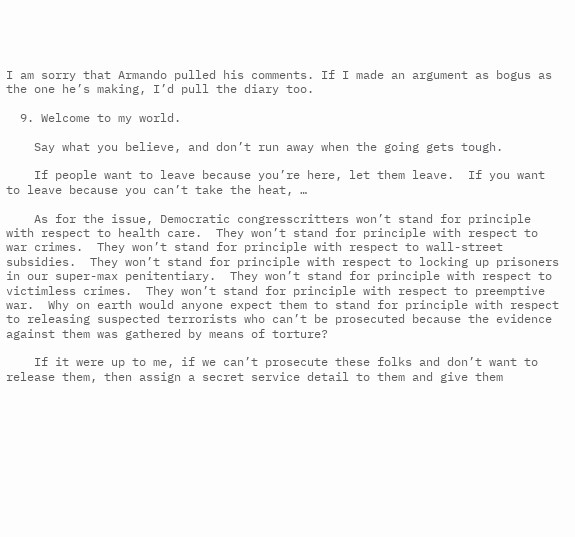I am sorry that Armando pulled his comments. If I made an argument as bogus as the one he’s making, I’d pull the diary too.

  9. Welcome to my world.

    Say what you believe, and don’t run away when the going gets tough.

    If people want to leave because you’re here, let them leave.  If you want to leave because you can’t take the heat, …

    As for the issue, Democratic congresscritters won’t stand for principle with respect to health care.  They won’t stand for principle with respect to war crimes.  They won’t stand for principle with respect to wall-street subsidies.  They won’t stand for principle with respect to locking up prisoners in our super-max penitentiary.  They won’t stand for principle with respect to victimless crimes.  They won’t stand for principle with respect to preemptive war.  Why on earth would anyone expect them to stand for principle with respect to releasing suspected terrorists who can’t be prosecuted because the evidence against them was gathered by means of torture?

    If it were up to me, if we can’t prosecute these folks and don’t want to release them, then assign a secret service detail to them and give them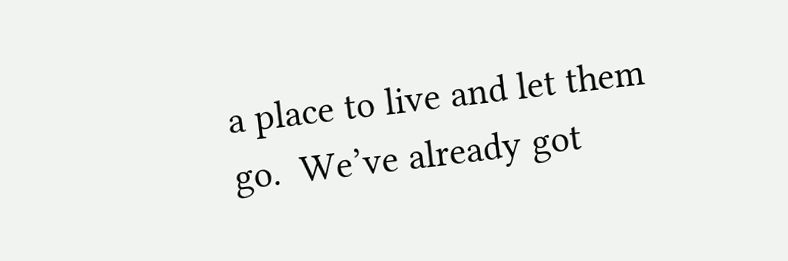a place to live and let them go.  We’ve already got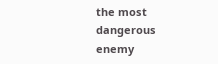the most dangerous enemy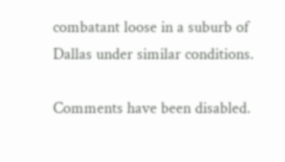combatant loose in a suburb of Dallas under similar conditions.

Comments have been disabled.